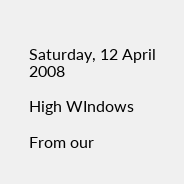Saturday, 12 April 2008

High WIndows

From our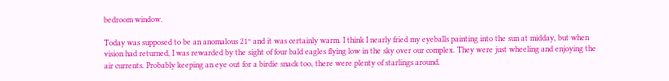bedroom window.

Today was supposed to be an anomalous 21º and it was certainly warm. I think I nearly fried my eyeballs painting into the sun at midday, but when vision had returned, I was rewarded by the sight of four bald eagles flying low in the sky over our complex. They were just wheeling and enjoying the air currents. Probably keeping an eye out for a birdie snack too, there were plenty of starlings around.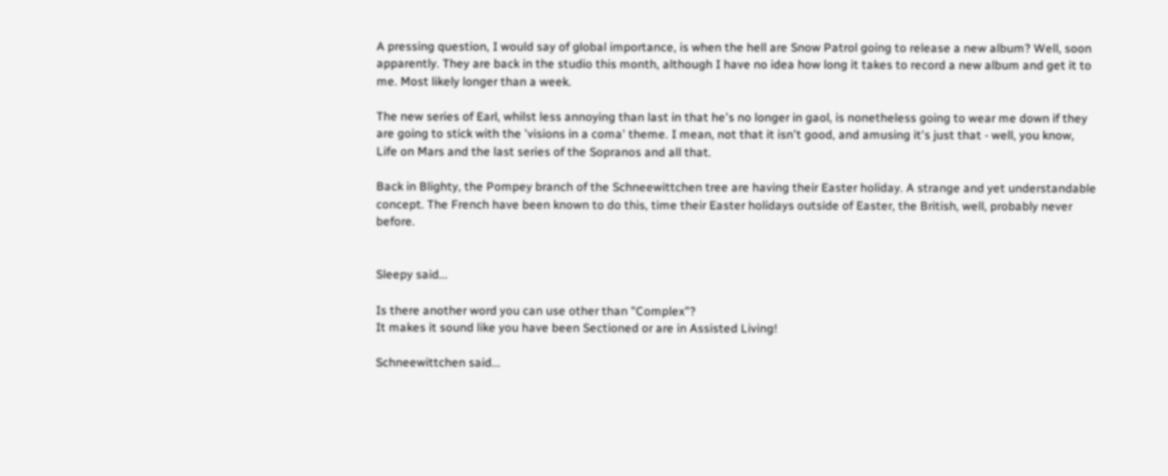A pressing question, I would say of global importance, is when the hell are Snow Patrol going to release a new album? Well, soon apparently. They are back in the studio this month, although I have no idea how long it takes to record a new album and get it to me. Most likely longer than a week.

The new series of Earl, whilst less annoying than last in that he's no longer in gaol, is nonetheless going to wear me down if they are going to stick with the 'visions in a coma' theme. I mean, not that it isn't good, and amusing it's just that - well, you know, Life on Mars and the last series of the Sopranos and all that.

Back in Blighty, the Pompey branch of the Schneewittchen tree are having their Easter holiday. A strange and yet understandable concept. The French have been known to do this, time their Easter holidays outside of Easter, the British, well, probably never before.


Sleepy said...

Is there another word you can use other than "Complex"?
It makes it sound like you have been Sectioned or are in Assisted Living!

Schneewittchen said...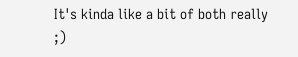It's kinda like a bit of both really ;)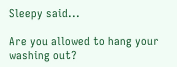Sleepy said...

Are you allowed to hang your washing out?